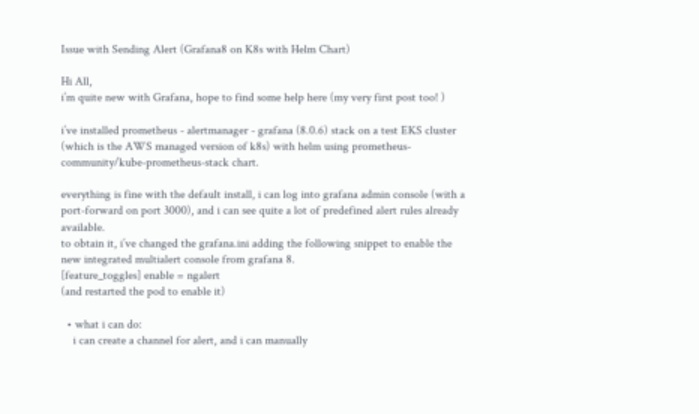Issue with Sending Alert (Grafana8 on K8s with Helm Chart)

Hi All,
i’m quite new with Grafana, hope to find some help here (my very first post too! )

i’ve installed prometheus - alertmanager - grafana (8.0.6) stack on a test EKS cluster (which is the AWS managed version of k8s) with helm using prometheus-community/kube-prometheus-stack chart.

everything is fine with the default install, i can log into grafana admin console (with a port-forward on port 3000), and i can see quite a lot of predefined alert rules already available.
to obtain it, i’ve changed the grafana.ini adding the following snippet to enable the new integrated multialert console from grafana 8.
[feature_toggles] enable = ngalert
(and restarted the pod to enable it)

  • what i can do:
    i can create a channel for alert, and i can manually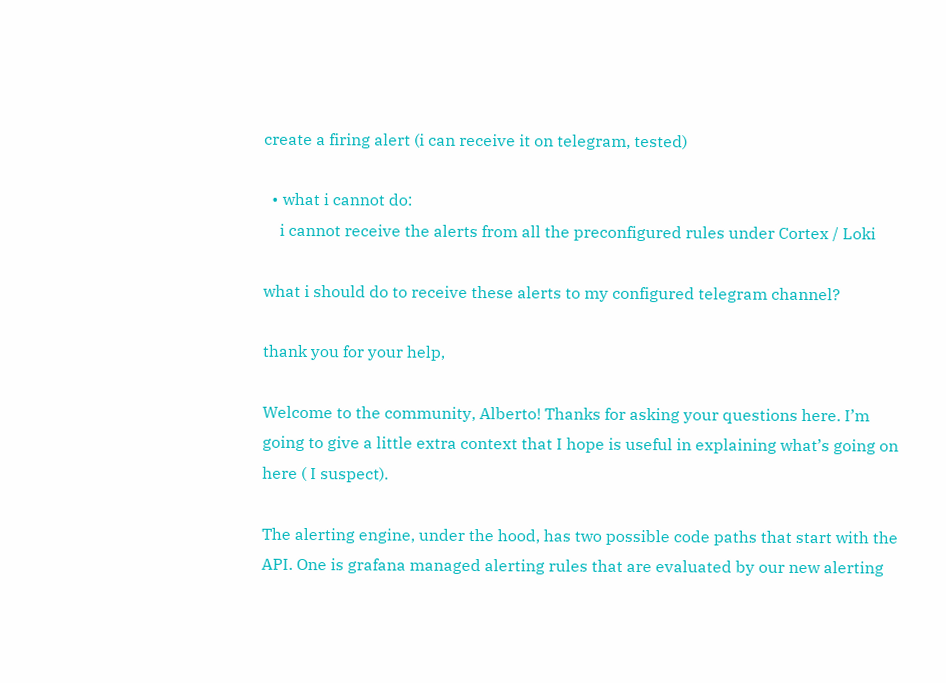create a firing alert (i can receive it on telegram, tested)

  • what i cannot do:
    i cannot receive the alerts from all the preconfigured rules under Cortex / Loki

what i should do to receive these alerts to my configured telegram channel?

thank you for your help,

Welcome to the community, Alberto! Thanks for asking your questions here. I’m going to give a little extra context that I hope is useful in explaining what’s going on here ( I suspect).

The alerting engine, under the hood, has two possible code paths that start with the API. One is grafana managed alerting rules that are evaluated by our new alerting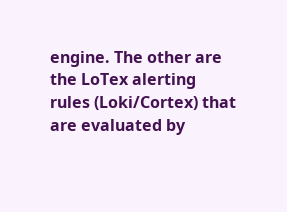engine. The other are the LoTex alerting rules (Loki/Cortex) that are evaluated by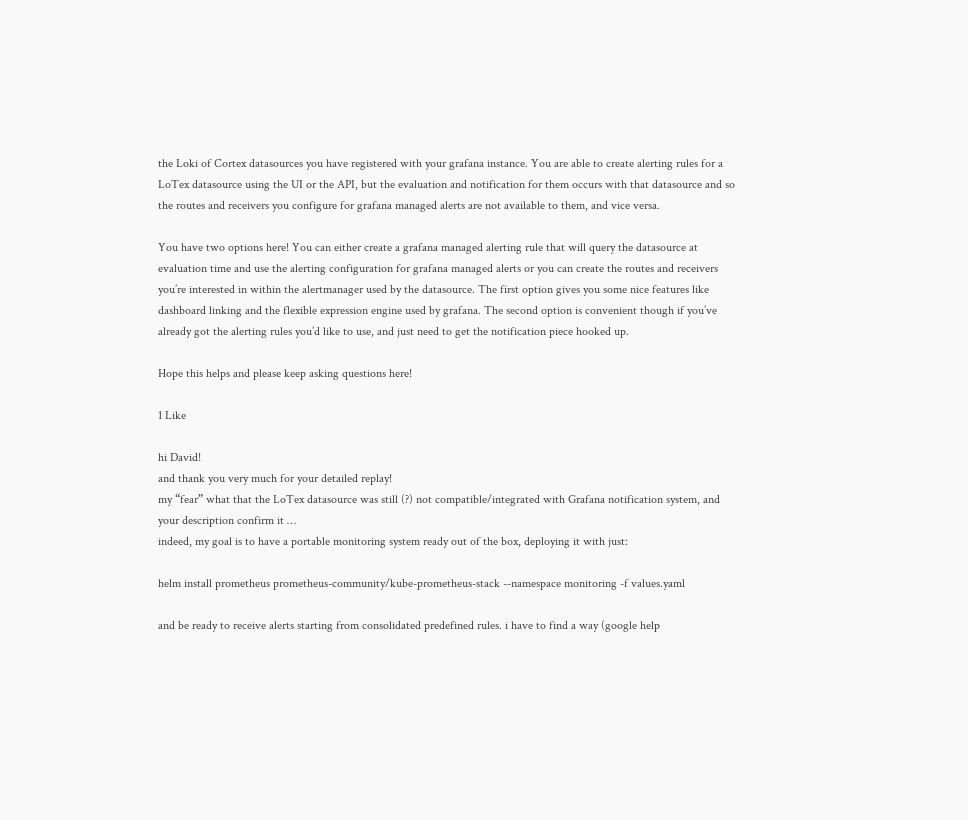the Loki of Cortex datasources you have registered with your grafana instance. You are able to create alerting rules for a LoTex datasource using the UI or the API, but the evaluation and notification for them occurs with that datasource and so the routes and receivers you configure for grafana managed alerts are not available to them, and vice versa.

You have two options here! You can either create a grafana managed alerting rule that will query the datasource at evaluation time and use the alerting configuration for grafana managed alerts or you can create the routes and receivers you’re interested in within the alertmanager used by the datasource. The first option gives you some nice features like dashboard linking and the flexible expression engine used by grafana. The second option is convenient though if you’ve already got the alerting rules you’d like to use, and just need to get the notification piece hooked up.

Hope this helps and please keep asking questions here!

1 Like

hi David!
and thank you very much for your detailed replay!
my “fear” what that the LoTex datasource was still (?) not compatible/integrated with Grafana notification system, and your description confirm it …
indeed, my goal is to have a portable monitoring system ready out of the box, deploying it with just:

helm install prometheus prometheus-community/kube-prometheus-stack --namespace monitoring -f values.yaml

and be ready to receive alerts starting from consolidated predefined rules. i have to find a way (google help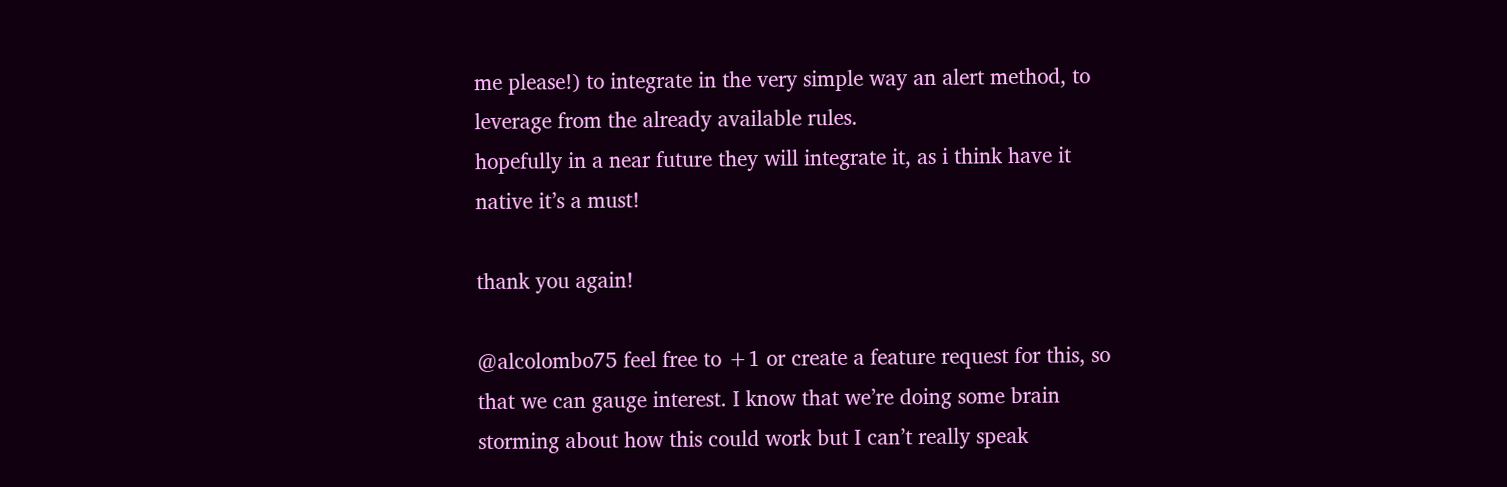me please!) to integrate in the very simple way an alert method, to leverage from the already available rules.
hopefully in a near future they will integrate it, as i think have it native it’s a must!

thank you again!

@alcolombo75 feel free to +1 or create a feature request for this, so that we can gauge interest. I know that we’re doing some brain storming about how this could work but I can’t really speak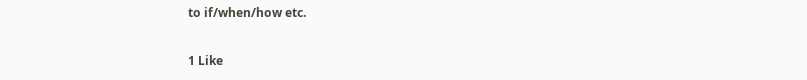to if/when/how etc.

1 Like